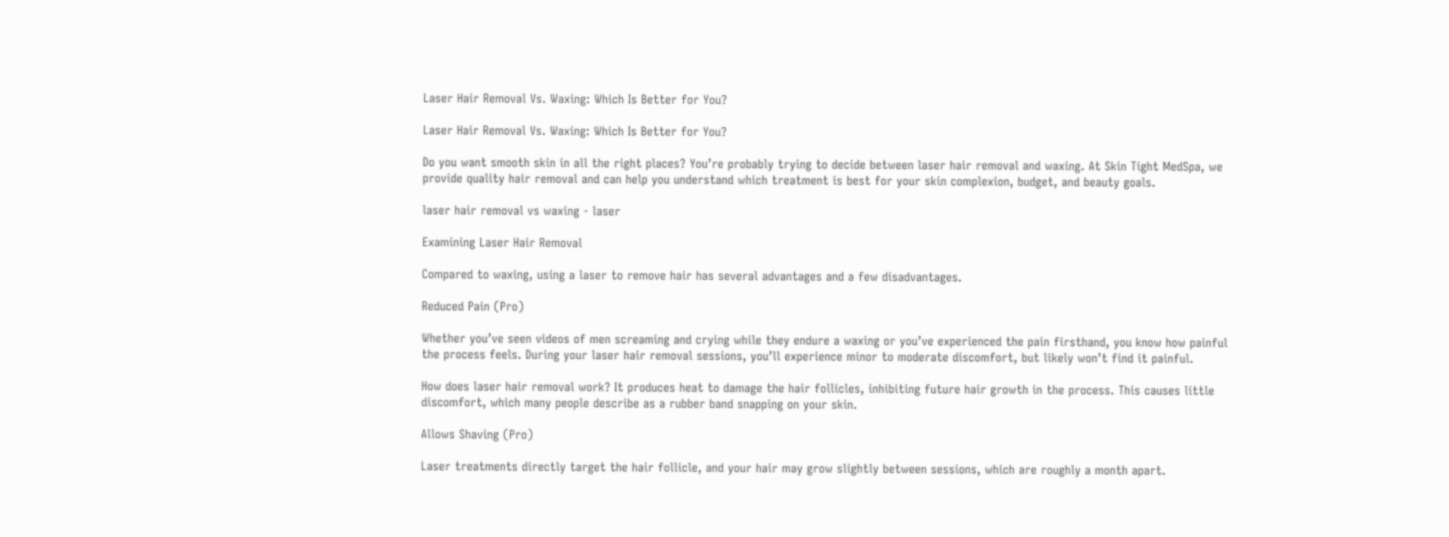Laser Hair Removal Vs. Waxing: Which Is Better for You?

Laser Hair Removal Vs. Waxing: Which Is Better for You?

Do you want smooth skin in all the right places? You’re probably trying to decide between laser hair removal and waxing. At Skin Tight MedSpa, we provide quality hair removal and can help you understand which treatment is best for your skin complexion, budget, and beauty goals.

laser hair removal vs waxing - laser

Examining Laser Hair Removal

Compared to waxing, using a laser to remove hair has several advantages and a few disadvantages.

Reduced Pain (Pro)

Whether you’ve seen videos of men screaming and crying while they endure a waxing or you’ve experienced the pain firsthand, you know how painful the process feels. During your laser hair removal sessions, you’ll experience minor to moderate discomfort, but likely won’t find it painful.

How does laser hair removal work? It produces heat to damage the hair follicles, inhibiting future hair growth in the process. This causes little discomfort, which many people describe as a rubber band snapping on your skin.

Allows Shaving (Pro)

Laser treatments directly target the hair follicle, and your hair may grow slightly between sessions, which are roughly a month apart.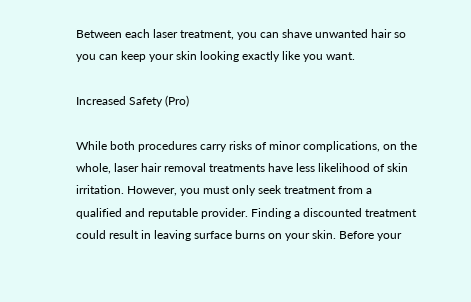Between each laser treatment, you can shave unwanted hair so you can keep your skin looking exactly like you want.

Increased Safety (Pro)

While both procedures carry risks of minor complications, on the whole, laser hair removal treatments have less likelihood of skin irritation. However, you must only seek treatment from a qualified and reputable provider. Finding a discounted treatment could result in leaving surface burns on your skin. Before your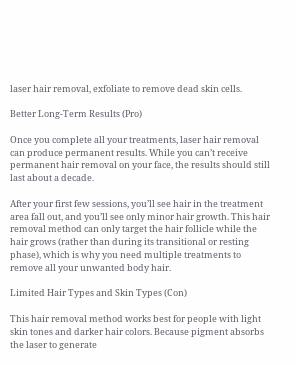laser hair removal, exfoliate to remove dead skin cells.

Better Long-Term Results (Pro)

Once you complete all your treatments, laser hair removal can produce permanent results. While you can’t receive permanent hair removal on your face, the results should still last about a decade.

After your first few sessions, you’ll see hair in the treatment area fall out, and you’ll see only minor hair growth. This hair removal method can only target the hair follicle while the hair grows (rather than during its transitional or resting phase), which is why you need multiple treatments to remove all your unwanted body hair.

Limited Hair Types and Skin Types (Con)

This hair removal method works best for people with light skin tones and darker hair colors. Because pigment absorbs the laser to generate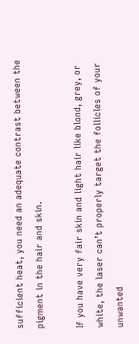sufficient heat, you need an adequate contrast between the pigment in the hair and skin.

If you have very fair skin and light hair like blond, grey, or white, the laser can’t properly target the follicles of your unwanted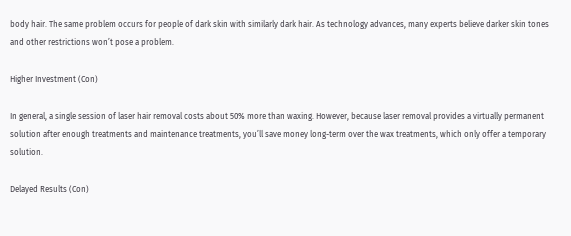body hair. The same problem occurs for people of dark skin with similarly dark hair. As technology advances, many experts believe darker skin tones and other restrictions won’t pose a problem.

Higher Investment (Con)

In general, a single session of laser hair removal costs about 50% more than waxing. However, because laser removal provides a virtually permanent solution after enough treatments and maintenance treatments, you’ll save money long-term over the wax treatments, which only offer a temporary solution.

Delayed Results (Con)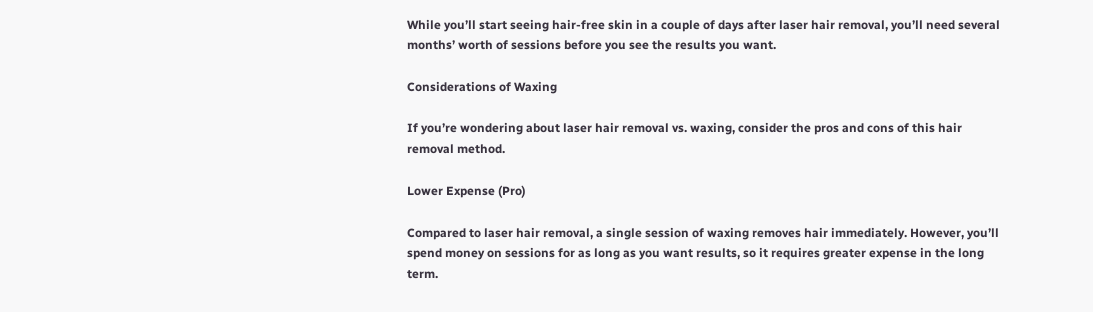While you’ll start seeing hair-free skin in a couple of days after laser hair removal, you’ll need several months’ worth of sessions before you see the results you want.

Considerations of Waxing

If you’re wondering about laser hair removal vs. waxing, consider the pros and cons of this hair removal method.

Lower Expense (Pro)

Compared to laser hair removal, a single session of waxing removes hair immediately. However, you’ll spend money on sessions for as long as you want results, so it requires greater expense in the long term.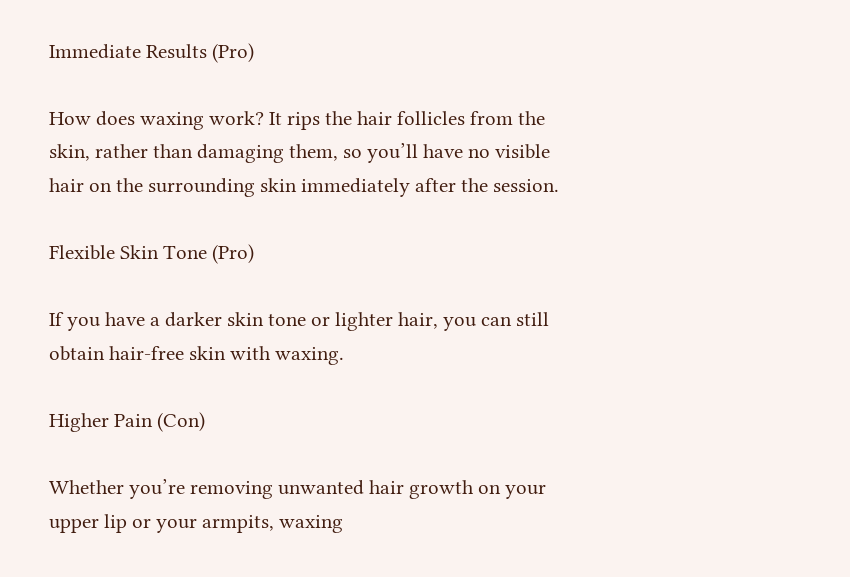Immediate Results (Pro)

How does waxing work? It rips the hair follicles from the skin, rather than damaging them, so you’ll have no visible hair on the surrounding skin immediately after the session.

Flexible Skin Tone (Pro)

If you have a darker skin tone or lighter hair, you can still obtain hair-free skin with waxing.

Higher Pain (Con)

Whether you’re removing unwanted hair growth on your upper lip or your armpits, waxing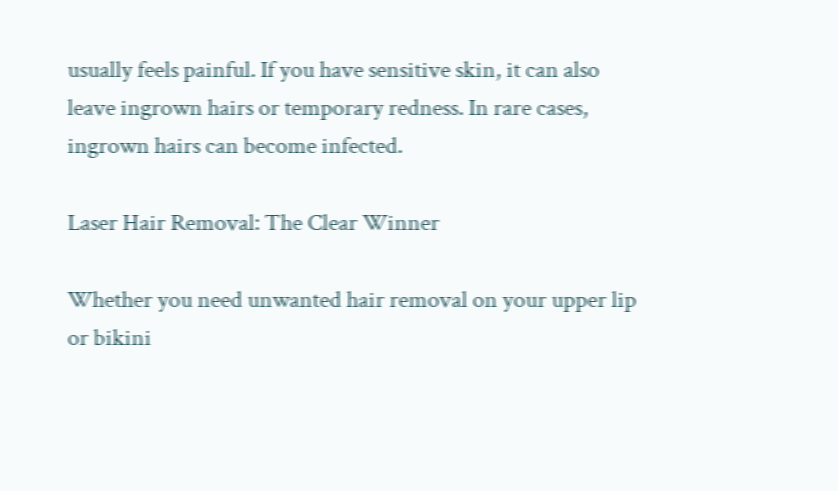usually feels painful. If you have sensitive skin, it can also leave ingrown hairs or temporary redness. In rare cases, ingrown hairs can become infected.

Laser Hair Removal: The Clear Winner

Whether you need unwanted hair removal on your upper lip or bikini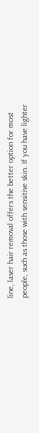line, laser hair removal offers the better option for most people, such as those with sensitive skin. If you have lighter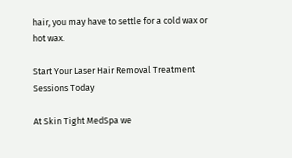hair, you may have to settle for a cold wax or hot wax.

Start Your Laser Hair Removal Treatment Sessions Today

At Skin Tight MedSpa we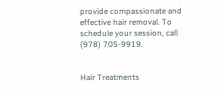provide compassionate and effective hair removal. To schedule your session, call (978) 705-9919.


Hair Treatments